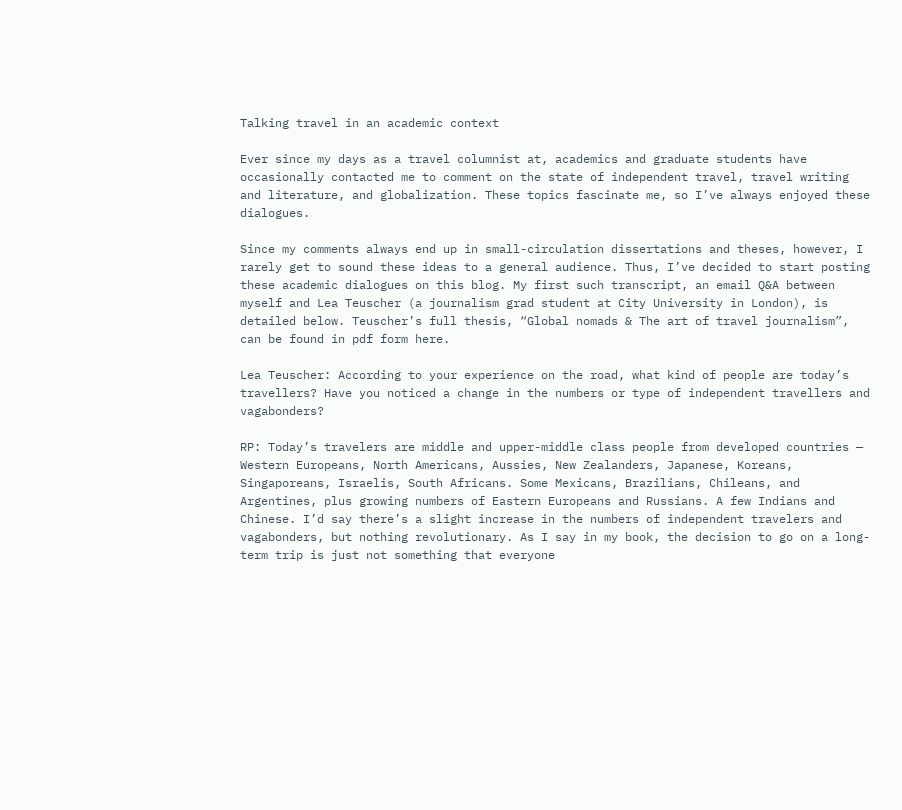Talking travel in an academic context

Ever since my days as a travel columnist at, academics and graduate students have occasionally contacted me to comment on the state of independent travel, travel writing and literature, and globalization. These topics fascinate me, so I’ve always enjoyed these dialogues.

Since my comments always end up in small-circulation dissertations and theses, however, I rarely get to sound these ideas to a general audience. Thus, I’ve decided to start posting these academic dialogues on this blog. My first such transcript, an email Q&A between myself and Lea Teuscher (a journalism grad student at City University in London), is detailed below. Teuscher’s full thesis, “Global nomads & The art of travel journalism”, can be found in pdf form here.

Lea Teuscher: According to your experience on the road, what kind of people are today’s travellers? Have you noticed a change in the numbers or type of independent travellers and vagabonders?

RP: Today’s travelers are middle and upper-middle class people from developed countries — Western Europeans, North Americans, Aussies, New Zealanders, Japanese, Koreans, Singaporeans, Israelis, South Africans. Some Mexicans, Brazilians, Chileans, and Argentines, plus growing numbers of Eastern Europeans and Russians. A few Indians and Chinese. I’d say there’s a slight increase in the numbers of independent travelers and vagabonders, but nothing revolutionary. As I say in my book, the decision to go on a long-term trip is just not something that everyone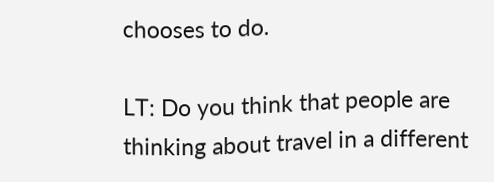chooses to do.

LT: Do you think that people are thinking about travel in a different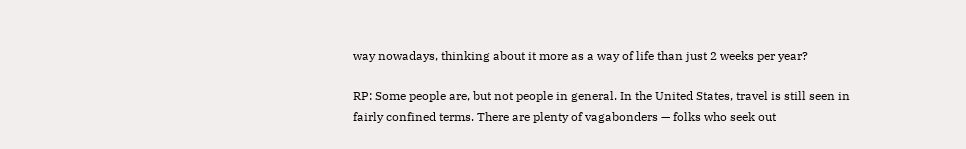way nowadays, thinking about it more as a way of life than just 2 weeks per year?

RP: Some people are, but not people in general. In the United States, travel is still seen in fairly confined terms. There are plenty of vagabonders — folks who seek out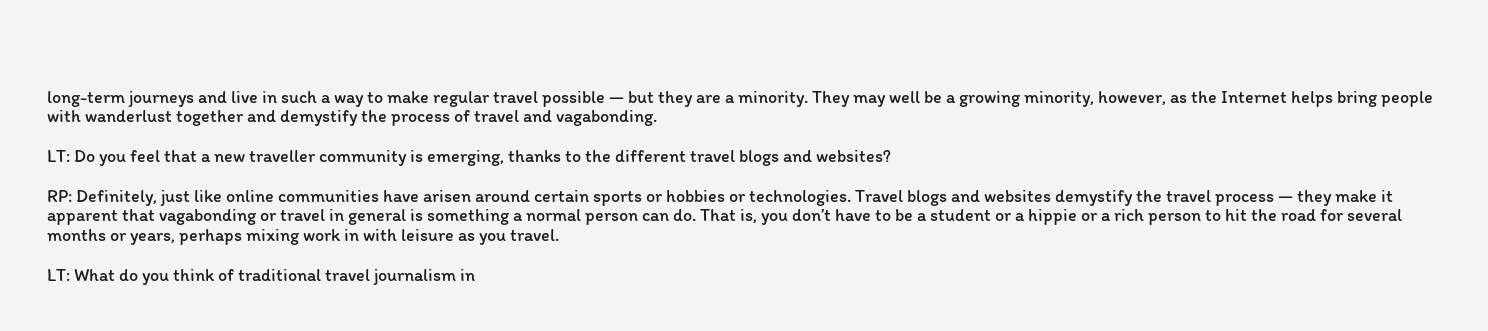long-term journeys and live in such a way to make regular travel possible — but they are a minority. They may well be a growing minority, however, as the Internet helps bring people with wanderlust together and demystify the process of travel and vagabonding.

LT: Do you feel that a new traveller community is emerging, thanks to the different travel blogs and websites?

RP: Definitely, just like online communities have arisen around certain sports or hobbies or technologies. Travel blogs and websites demystify the travel process — they make it apparent that vagabonding or travel in general is something a normal person can do. That is, you don’t have to be a student or a hippie or a rich person to hit the road for several months or years, perhaps mixing work in with leisure as you travel.

LT: What do you think of traditional travel journalism in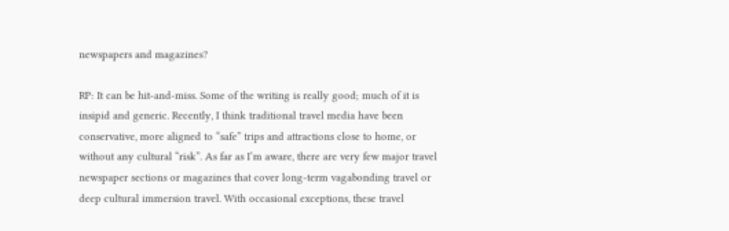newspapers and magazines?

RP: It can be hit-and-miss. Some of the writing is really good; much of it is insipid and generic. Recently, I think traditional travel media have been conservative, more aligned to “safe” trips and attractions close to home, or without any cultural “risk”. As far as I’m aware, there are very few major travel newspaper sections or magazines that cover long-term vagabonding travel or deep cultural immersion travel. With occasional exceptions, these travel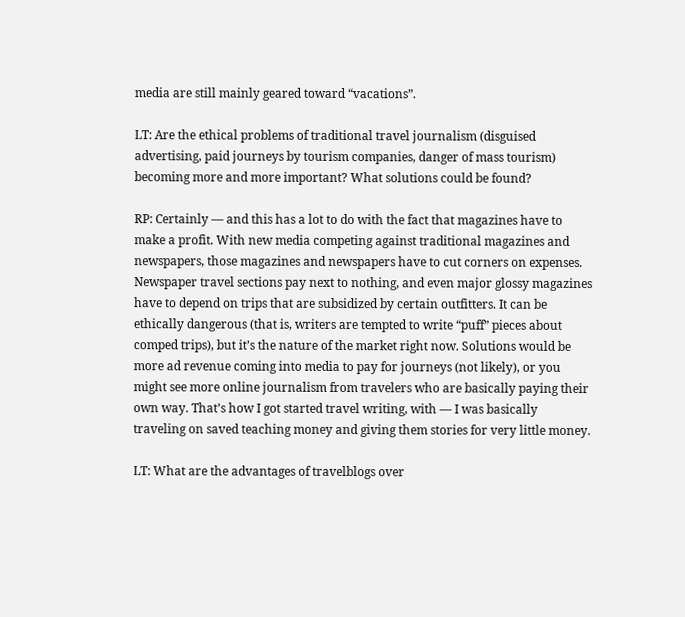media are still mainly geared toward “vacations”.

LT: Are the ethical problems of traditional travel journalism (disguised advertising, paid journeys by tourism companies, danger of mass tourism) becoming more and more important? What solutions could be found?

RP: Certainly — and this has a lot to do with the fact that magazines have to make a profit. With new media competing against traditional magazines and newspapers, those magazines and newspapers have to cut corners on expenses. Newspaper travel sections pay next to nothing, and even major glossy magazines have to depend on trips that are subsidized by certain outfitters. It can be ethically dangerous (that is, writers are tempted to write “puff” pieces about comped trips), but it’s the nature of the market right now. Solutions would be more ad revenue coming into media to pay for journeys (not likely), or you might see more online journalism from travelers who are basically paying their own way. That’s how I got started travel writing, with — I was basically traveling on saved teaching money and giving them stories for very little money.

LT: What are the advantages of travelblogs over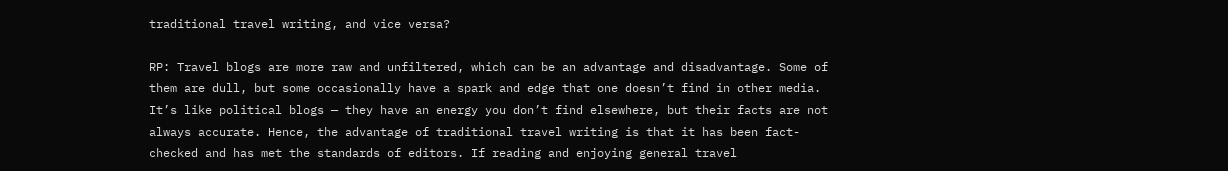traditional travel writing, and vice versa?

RP: Travel blogs are more raw and unfiltered, which can be an advantage and disadvantage. Some of them are dull, but some occasionally have a spark and edge that one doesn’t find in other media. It’s like political blogs — they have an energy you don’t find elsewhere, but their facts are not always accurate. Hence, the advantage of traditional travel writing is that it has been fact-checked and has met the standards of editors. If reading and enjoying general travel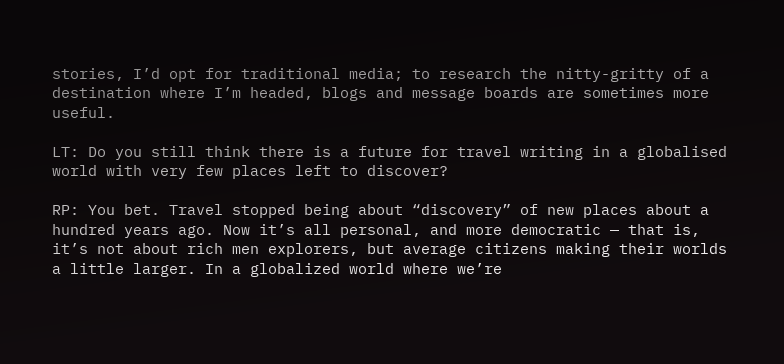stories, I’d opt for traditional media; to research the nitty-gritty of a destination where I’m headed, blogs and message boards are sometimes more useful.

LT: Do you still think there is a future for travel writing in a globalised world with very few places left to discover?

RP: You bet. Travel stopped being about “discovery” of new places about a hundred years ago. Now it’s all personal, and more democratic — that is, it’s not about rich men explorers, but average citizens making their worlds a little larger. In a globalized world where we’re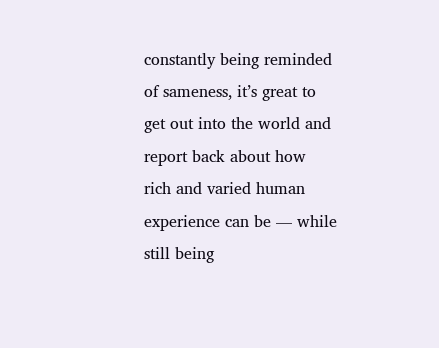constantly being reminded of sameness, it’s great to get out into the world and report back about how rich and varied human experience can be — while still being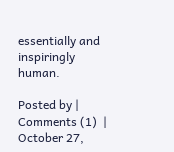essentially and inspiringly human.

Posted by | Comments (1)  | October 27,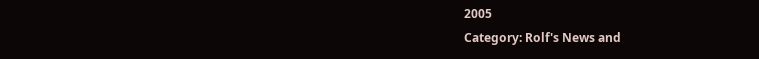2005
Category: Rolf's News and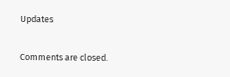Updates

Comments are closed.